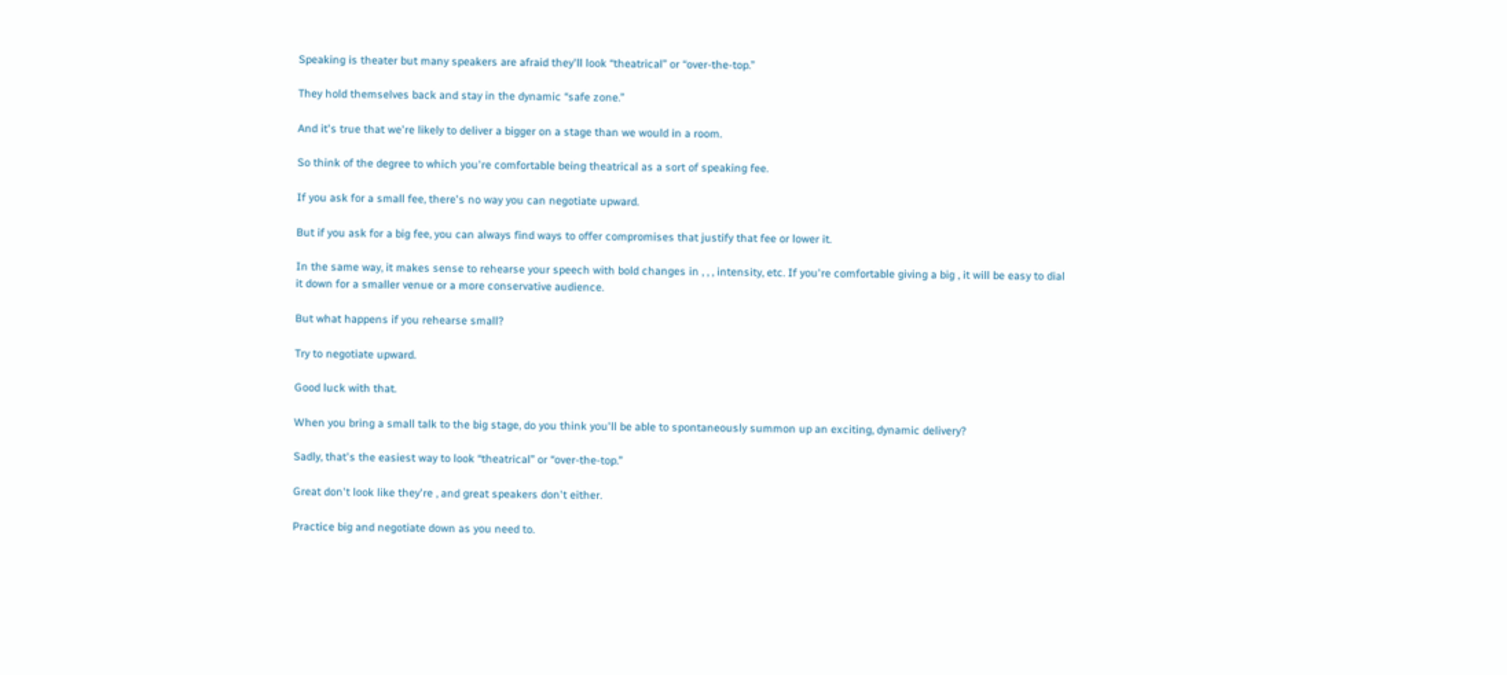Speaking is theater but many speakers are afraid they'll look “theatrical” or “over-the-top.”

They hold themselves back and stay in the dynamic “safe zone.”

And it's true that we're likely to deliver a bigger on a stage than we would in a room.

So think of the degree to which you're comfortable being theatrical as a sort of speaking fee.

If you ask for a small fee, there's no way you can negotiate upward.

But if you ask for a big fee, you can always find ways to offer compromises that justify that fee or lower it.

In the same way, it makes sense to rehearse your speech with bold changes in , , , intensity, etc. If you're comfortable giving a big , it will be easy to dial it down for a smaller venue or a more conservative audience.

But what happens if you rehearse small?

Try to negotiate upward.

Good luck with that.

When you bring a small talk to the big stage, do you think you'll be able to spontaneously summon up an exciting, dynamic delivery?

Sadly, that's the easiest way to look “theatrical” or “over-the-top.”

Great don't look like they're , and great speakers don't either.

Practice big and negotiate down as you need to.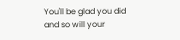You'll be glad you did and so will your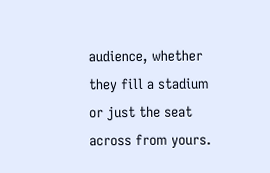audience, whether they fill a stadium or just the seat across from yours.